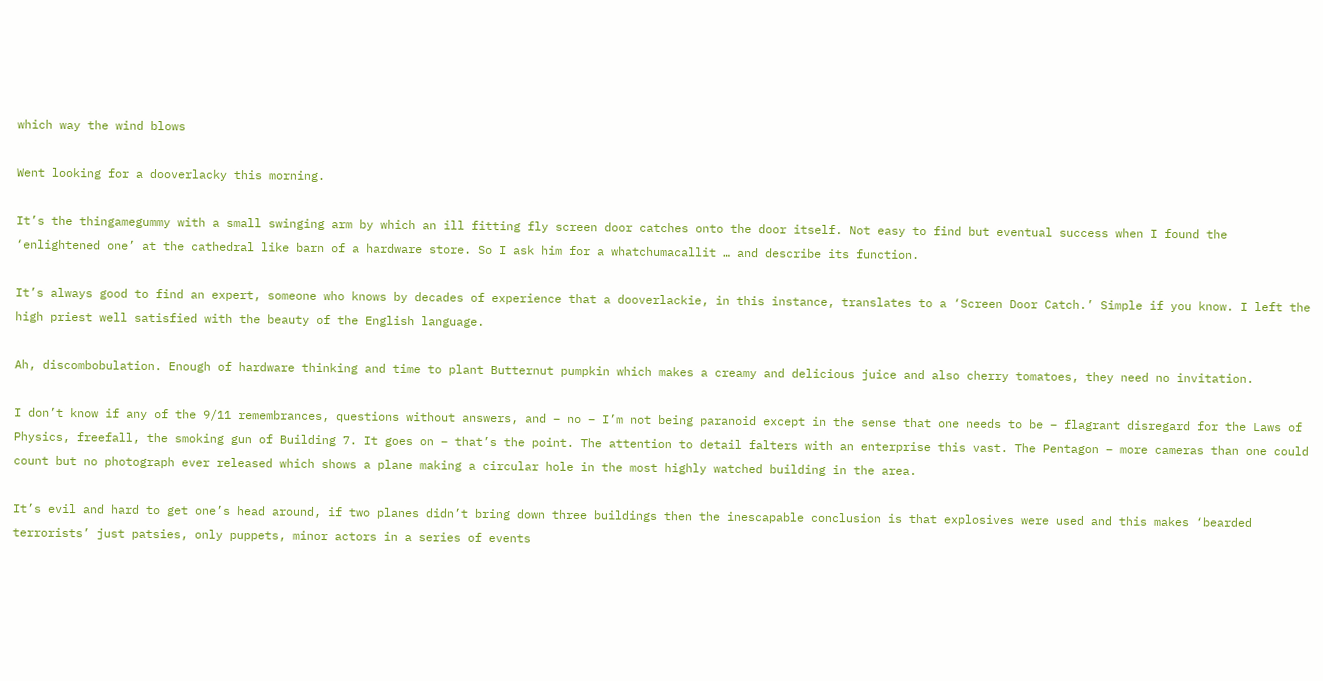which way the wind blows

Went looking for a dooverlacky this morning.

It’s the thingamegummy with a small swinging arm by which an ill fitting fly screen door catches onto the door itself. Not easy to find but eventual success when I found the ‘enlightened one’ at the cathedral like barn of a hardware store. So I ask him for a whatchumacallit … and describe its function.

It’s always good to find an expert, someone who knows by decades of experience that a dooverlackie, in this instance, translates to a ‘Screen Door Catch.’ Simple if you know. I left the high priest well satisfied with the beauty of the English language.

Ah, discombobulation. Enough of hardware thinking and time to plant Butternut pumpkin which makes a creamy and delicious juice and also cherry tomatoes, they need no invitation.

I don’t know if any of the 9/11 remembrances, questions without answers, and – no – I’m not being paranoid except in the sense that one needs to be – flagrant disregard for the Laws of Physics, freefall, the smoking gun of Building 7. It goes on – that’s the point. The attention to detail falters with an enterprise this vast. The Pentagon – more cameras than one could count but no photograph ever released which shows a plane making a circular hole in the most highly watched building in the area.

It’s evil and hard to get one’s head around, if two planes didn’t bring down three buildings then the inescapable conclusion is that explosives were used and this makes ‘bearded terrorists’ just patsies, only puppets, minor actors in a series of events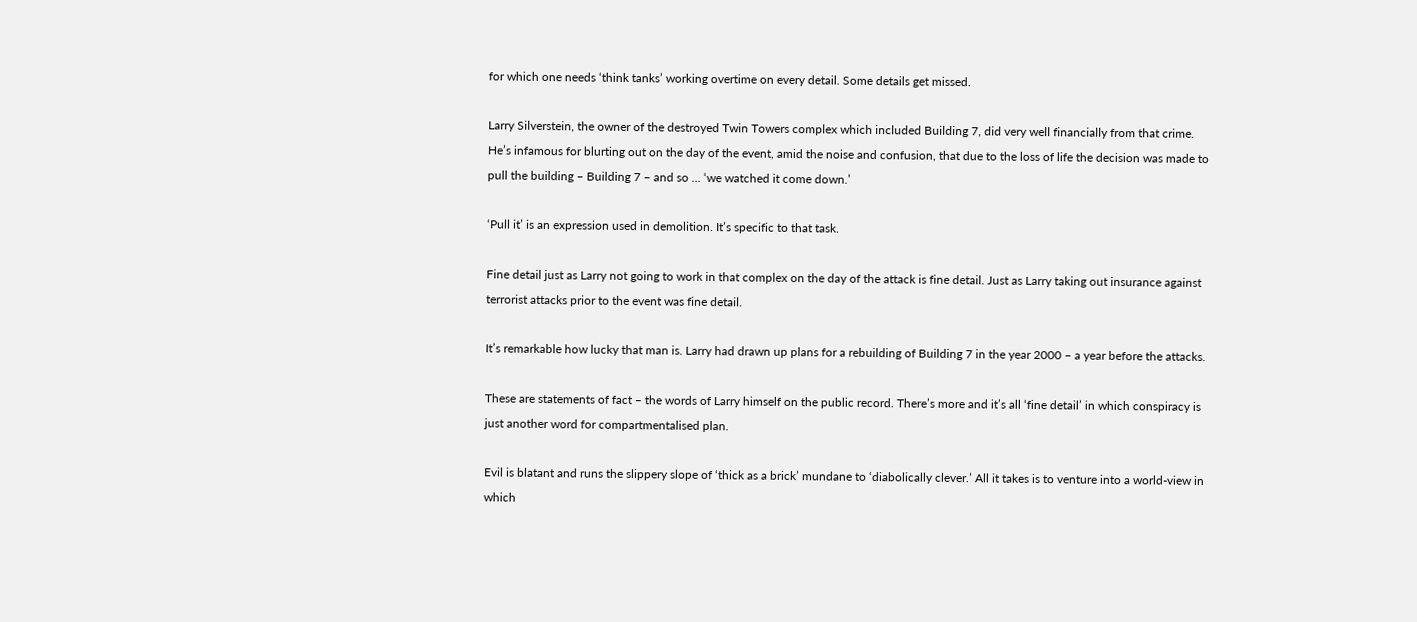for which one needs ‘think tanks’ working overtime on every detail. Some details get missed.

Larry Silverstein, the owner of the destroyed Twin Towers complex which included Building 7, did very well financially from that crime. He’s infamous for blurting out on the day of the event, amid the noise and confusion, that due to the loss of life the decision was made to pull the building – Building 7 – and so … ‘we watched it come down.’

‘Pull it’ is an expression used in demolition. It’s specific to that task.

Fine detail just as Larry not going to work in that complex on the day of the attack is fine detail. Just as Larry taking out insurance against terrorist attacks prior to the event was fine detail.

It’s remarkable how lucky that man is. Larry had drawn up plans for a rebuilding of Building 7 in the year 2000 – a year before the attacks.

These are statements of fact – the words of Larry himself on the public record. There’s more and it’s all ‘fine detail’ in which conspiracy is just another word for compartmentalised plan.

Evil is blatant and runs the slippery slope of ‘thick as a brick’ mundane to ‘diabolically clever.’ All it takes is to venture into a world-view in which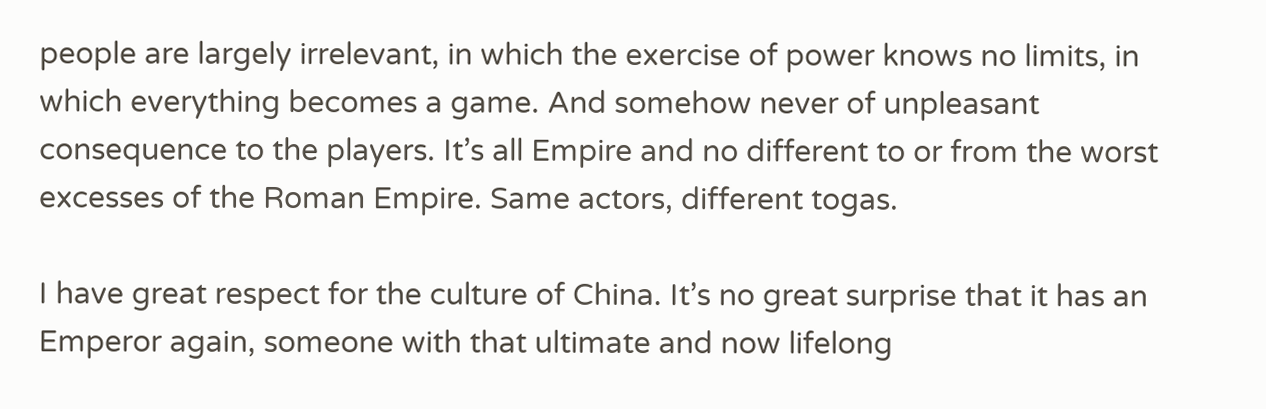people are largely irrelevant, in which the exercise of power knows no limits, in which everything becomes a game. And somehow never of unpleasant consequence to the players. It’s all Empire and no different to or from the worst excesses of the Roman Empire. Same actors, different togas.

I have great respect for the culture of China. It’s no great surprise that it has an Emperor again, someone with that ultimate and now lifelong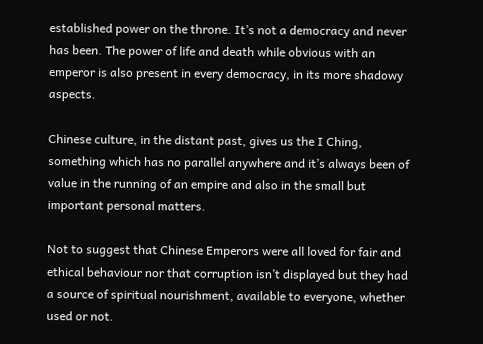established power on the throne. It’s not a democracy and never has been. The power of life and death while obvious with an emperor is also present in every democracy, in its more shadowy aspects.

Chinese culture, in the distant past, gives us the I Ching, something which has no parallel anywhere and it’s always been of value in the running of an empire and also in the small but important personal matters.

Not to suggest that Chinese Emperors were all loved for fair and ethical behaviour nor that corruption isn’t displayed but they had a source of spiritual nourishment, available to everyone, whether used or not.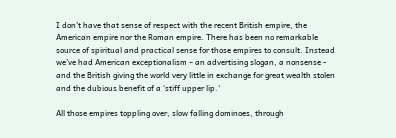I don’t have that sense of respect with the recent British empire, the American empire nor the Roman empire. There has been no remarkable source of spiritual and practical sense for those empires to consult. Instead we’ve had American exceptionalism – an advertising slogan, a nonsense - and the British giving the world very little in exchange for great wealth stolen and the dubious benefit of a ‘stiff upper lip.’

All those empires toppling over, slow falling dominoes, through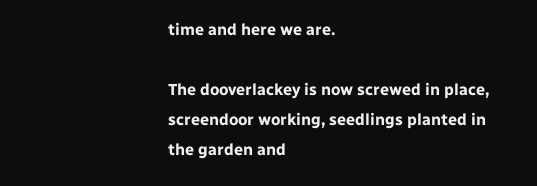time and here we are.

The dooverlackey is now screwed in place, screendoor working, seedlings planted in the garden and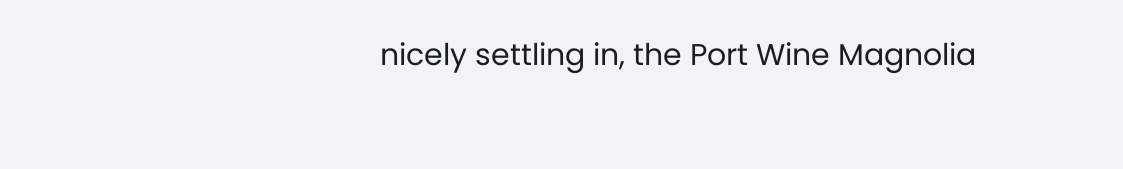nicely settling in, the Port Wine Magnolia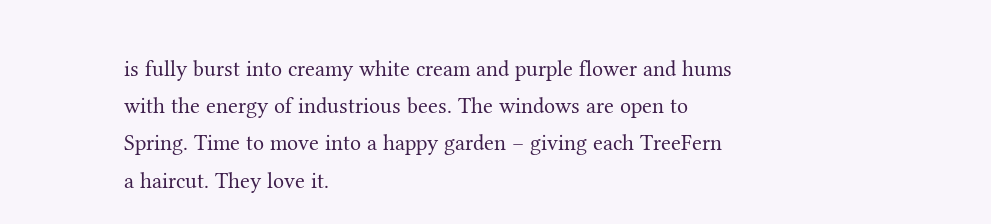is fully burst into creamy white cream and purple flower and hums with the energy of industrious bees. The windows are open to Spring. Time to move into a happy garden – giving each TreeFern a haircut. They love it.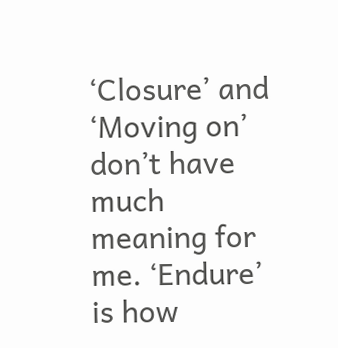‘Closure’ and ‘Moving on’ don’t have much meaning for me. ‘Endure’ is how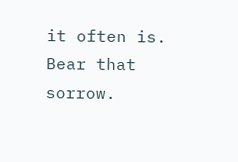it often is. Bear that sorrow.